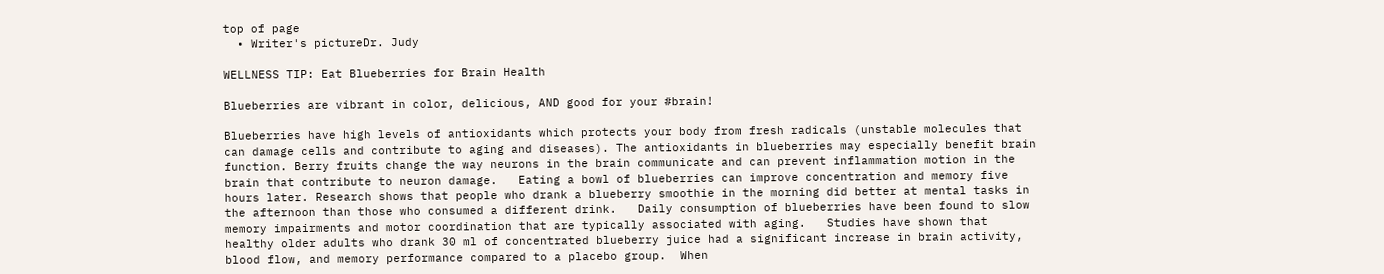top of page
  • Writer's pictureDr. Judy

WELLNESS TIP: Eat Blueberries for Brain Health

Blueberries are vibrant in color, delicious, AND good for your #brain!

Blueberries have high levels of antioxidants which protects your body from fresh radicals (unstable molecules that can damage cells and contribute to aging and diseases). The antioxidants in blueberries may especially benefit brain function. Berry fruits change the way neurons in the brain communicate and can prevent inflammation motion in the brain that contribute to neuron damage.   Eating a bowl of blueberries can improve concentration and memory five hours later. Research shows that people who drank a blueberry smoothie in the morning did better at mental tasks in the afternoon than those who consumed a different drink.   Daily consumption of blueberries have been found to slow memory impairments and motor coordination that are typically associated with aging.   Studies have shown that healthy older adults who drank 30 ml of concentrated blueberry juice had a significant increase in brain activity, blood flow, and memory performance compared to a placebo group.  When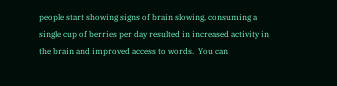people start showing signs of brain slowing, consuming a single cup of berries per day resulted in increased activity in the brain and improved access to words.  You can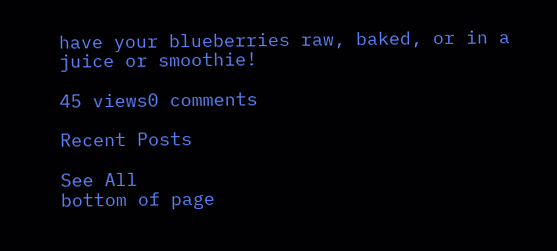have your blueberries raw, baked, or in a juice or smoothie!

45 views0 comments

Recent Posts

See All
bottom of page